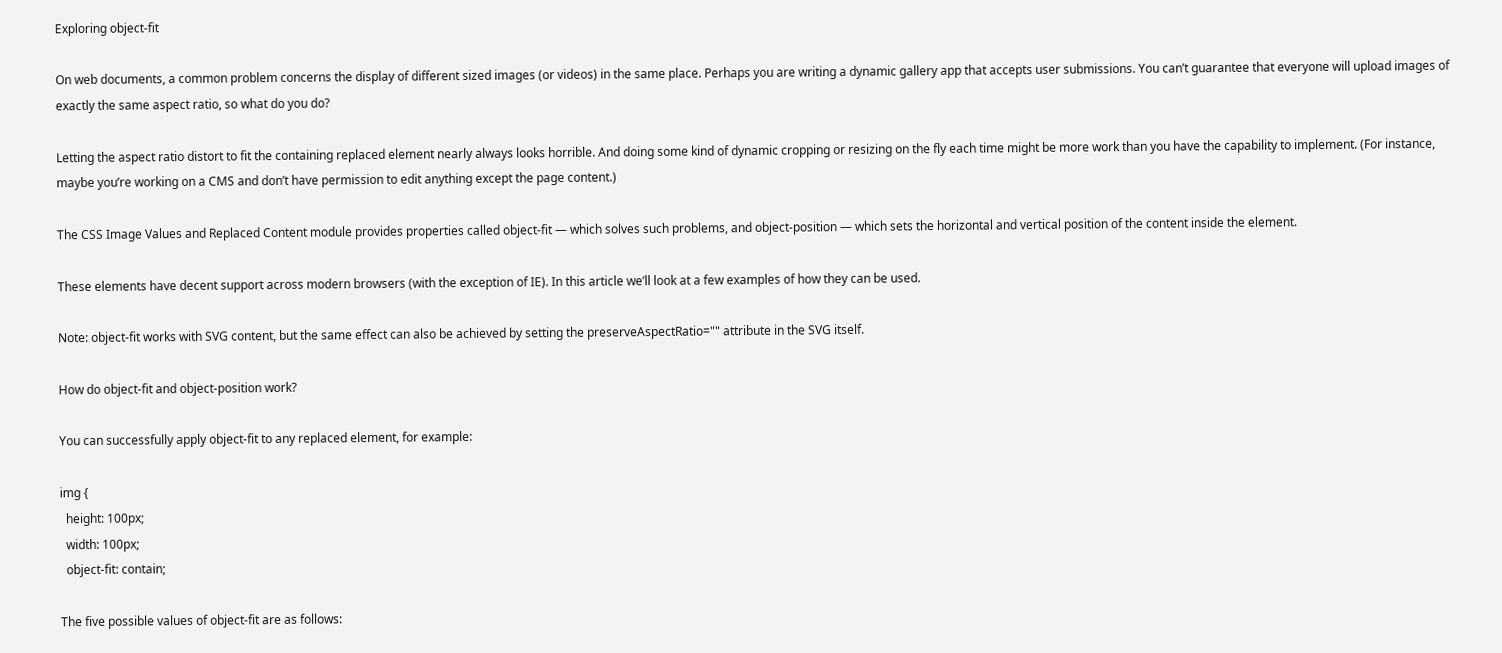Exploring object-fit

On web documents, a common problem concerns the display of different sized images (or videos) in the same place. Perhaps you are writing a dynamic gallery app that accepts user submissions. You can’t guarantee that everyone will upload images of exactly the same aspect ratio, so what do you do?

Letting the aspect ratio distort to fit the containing replaced element nearly always looks horrible. And doing some kind of dynamic cropping or resizing on the fly each time might be more work than you have the capability to implement. (For instance, maybe you’re working on a CMS and don’t have permission to edit anything except the page content.)

The CSS Image Values and Replaced Content module provides properties called object-fit — which solves such problems, and object-position — which sets the horizontal and vertical position of the content inside the element.

These elements have decent support across modern browsers (with the exception of IE). In this article we’ll look at a few examples of how they can be used.

Note: object-fit works with SVG content, but the same effect can also be achieved by setting the preserveAspectRatio="" attribute in the SVG itself.

How do object-fit and object-position work?

You can successfully apply object-fit to any replaced element, for example:

img {
  height: 100px;
  width: 100px;
  object-fit: contain;

The five possible values of object-fit are as follows: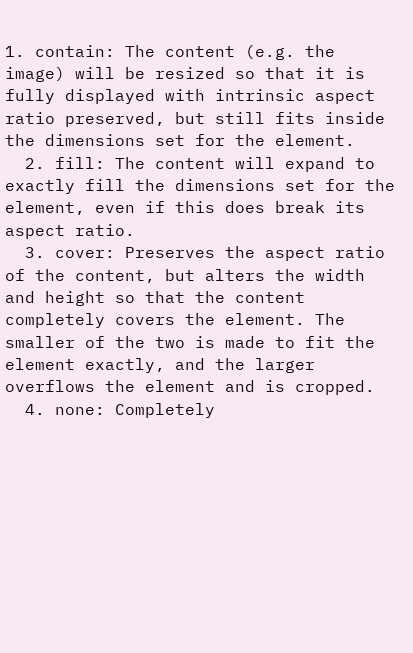1. contain: The content (e.g. the image) will be resized so that it is fully displayed with intrinsic aspect ratio preserved, but still fits inside the dimensions set for the element.
  2. fill: The content will expand to exactly fill the dimensions set for the element, even if this does break its aspect ratio.
  3. cover: Preserves the aspect ratio of the content, but alters the width and height so that the content completely covers the element. The smaller of the two is made to fit the element exactly, and the larger overflows the element and is cropped.
  4. none: Completely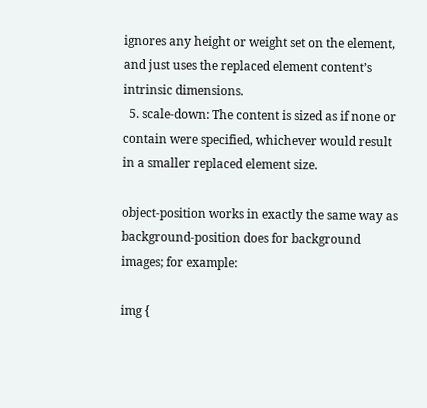ignores any height or weight set on the element, and just uses the replaced element content’s intrinsic dimensions.
  5. scale-down: The content is sized as if none or contain were specified, whichever would result in a smaller replaced element size.

object-position works in exactly the same way as background-position does for background images; for example:

img {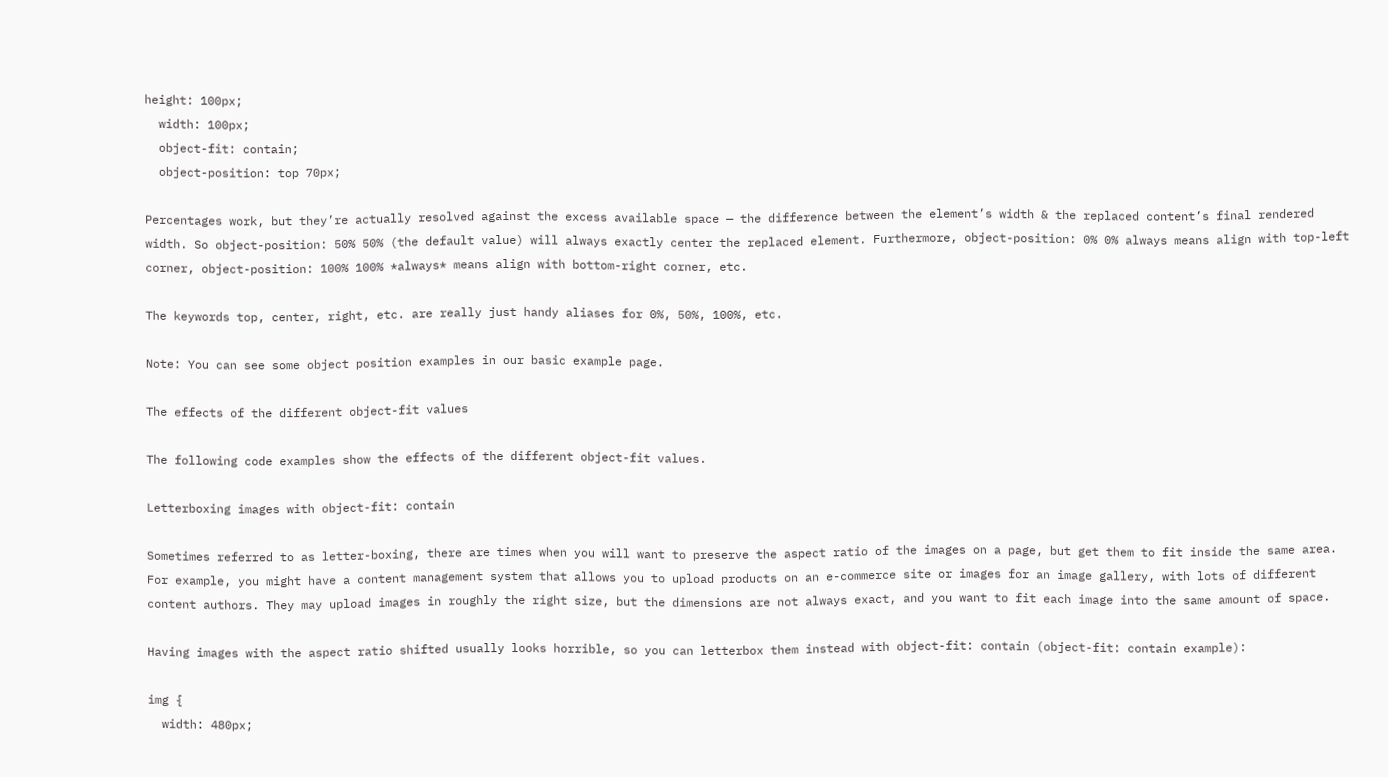height: 100px;
  width: 100px;
  object-fit: contain;
  object-position: top 70px;

Percentages work, but they’re actually resolved against the excess available space — the difference between the element’s width & the replaced content’s final rendered width. So object-position: 50% 50% (the default value) will always exactly center the replaced element. Furthermore, object-position: 0% 0% always means align with top-left corner, object-position: 100% 100% *always* means align with bottom-right corner, etc.

The keywords top, center, right, etc. are really just handy aliases for 0%, 50%, 100%, etc.

Note: You can see some object position examples in our basic example page.

The effects of the different object-fit values

The following code examples show the effects of the different object-fit values.

Letterboxing images with object-fit: contain

Sometimes referred to as letter-boxing, there are times when you will want to preserve the aspect ratio of the images on a page, but get them to fit inside the same area. For example, you might have a content management system that allows you to upload products on an e-commerce site or images for an image gallery, with lots of different content authors. They may upload images in roughly the right size, but the dimensions are not always exact, and you want to fit each image into the same amount of space.

Having images with the aspect ratio shifted usually looks horrible, so you can letterbox them instead with object-fit: contain (object-fit: contain example):

img {
  width: 480px;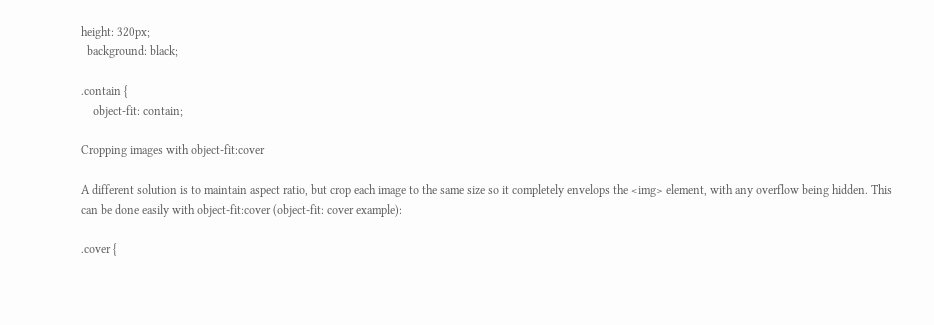height: 320px;
  background: black;

.contain {
    object-fit: contain;

Cropping images with object-fit:cover

A different solution is to maintain aspect ratio, but crop each image to the same size so it completely envelops the <img> element, with any overflow being hidden. This can be done easily with object-fit:cover (object-fit: cover example):

.cover {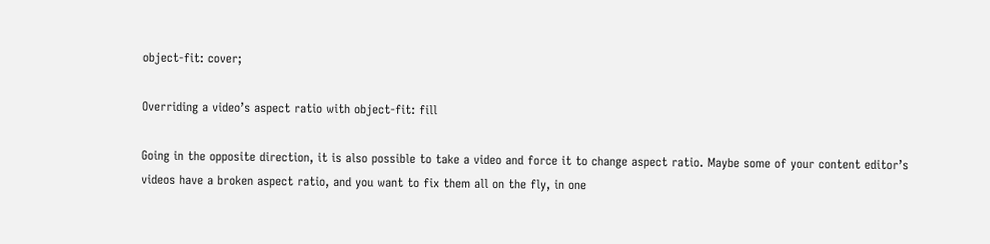object-fit: cover;

Overriding a video’s aspect ratio with object-fit: fill

Going in the opposite direction, it is also possible to take a video and force it to change aspect ratio. Maybe some of your content editor’s videos have a broken aspect ratio, and you want to fix them all on the fly, in one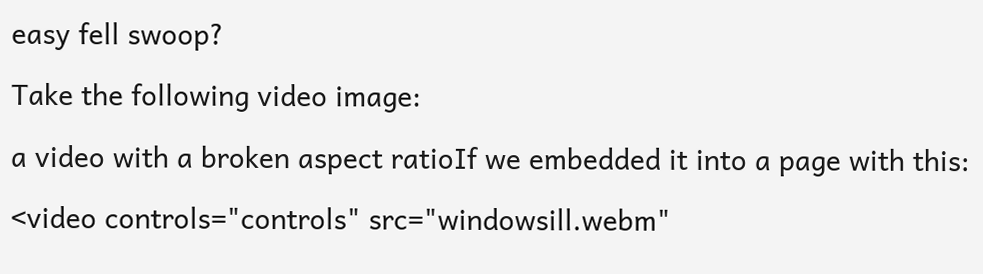easy fell swoop?

Take the following video image:

a video with a broken aspect ratioIf we embedded it into a page with this:

<video controls="controls" src="windowsill.webm"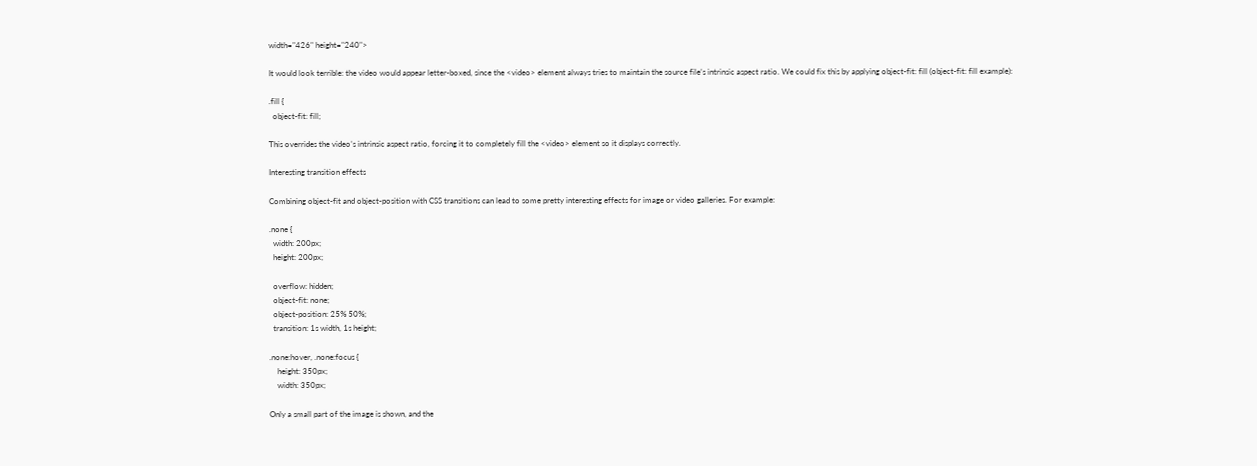width="426" height="240">

It would look terrible: the video would appear letter-boxed, since the <video> element always tries to maintain the source file’s intrinsic aspect ratio. We could fix this by applying object-fit: fill (object-fit: fill example):

.fill {
  object-fit: fill;

This overrides the video’s intrinsic aspect ratio, forcing it to completely fill the <video> element so it displays correctly.

Interesting transition effects

Combining object-fit and object-position with CSS transitions can lead to some pretty interesting effects for image or video galleries. For example:

.none {
  width: 200px;
  height: 200px;

  overflow: hidden;
  object-fit: none;
  object-position: 25% 50%;
  transition: 1s width, 1s height;

.none:hover, .none:focus {
    height: 350px;
    width: 350px;

Only a small part of the image is shown, and the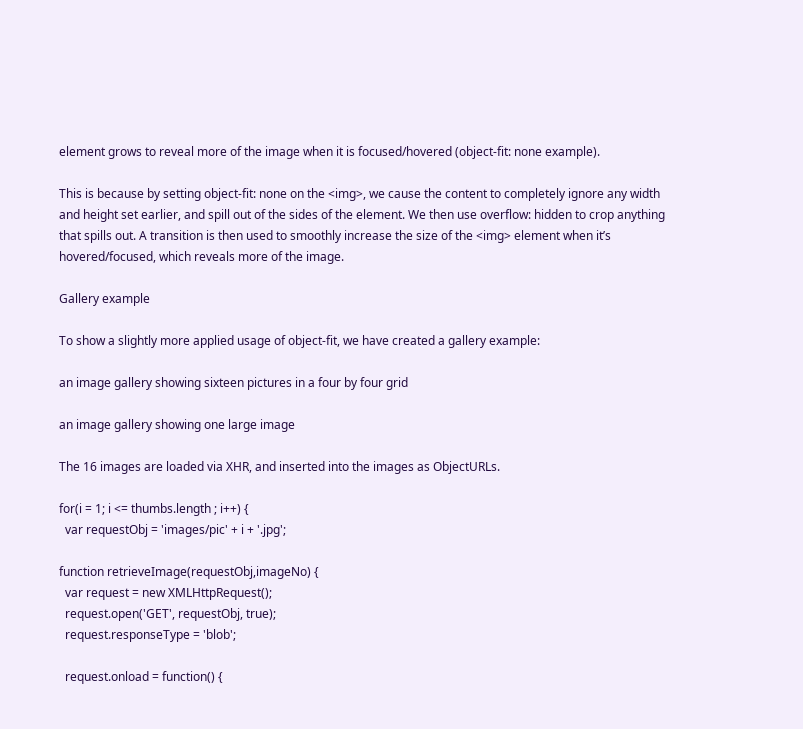element grows to reveal more of the image when it is focused/hovered (object-fit: none example).

This is because by setting object-fit: none on the <img>, we cause the content to completely ignore any width and height set earlier, and spill out of the sides of the element. We then use overflow: hidden to crop anything that spills out. A transition is then used to smoothly increase the size of the <img> element when it’s hovered/focused, which reveals more of the image.

Gallery example

To show a slightly more applied usage of object-fit, we have created a gallery example:

an image gallery showing sixteen pictures in a four by four grid

an image gallery showing one large image

The 16 images are loaded via XHR, and inserted into the images as ObjectURLs.

for(i = 1; i <= thumbs.length ; i++) {
  var requestObj = 'images/pic' + i + '.jpg';

function retrieveImage(requestObj,imageNo) {
  var request = new XMLHttpRequest();
  request.open('GET', requestObj, true);
  request.responseType = 'blob';

  request.onload = function() {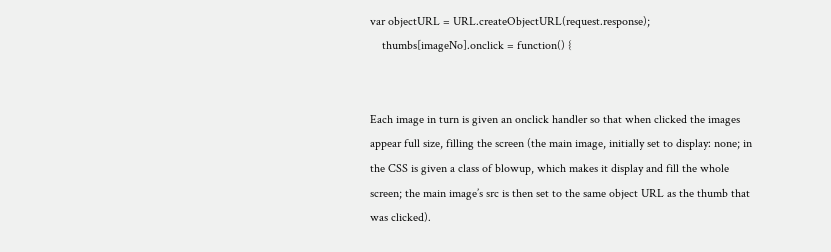var objectURL = URL.createObjectURL(request.response);
    thumbs[imageNo].onclick = function() {


Each image in turn is given an onclick handler so that when clicked the images appear full size, filling the screen (the main image, initially set to display: none; in the CSS is given a class of blowup, which makes it display and fill the whole screen; the main image’s src is then set to the same object URL as the thumb that was clicked).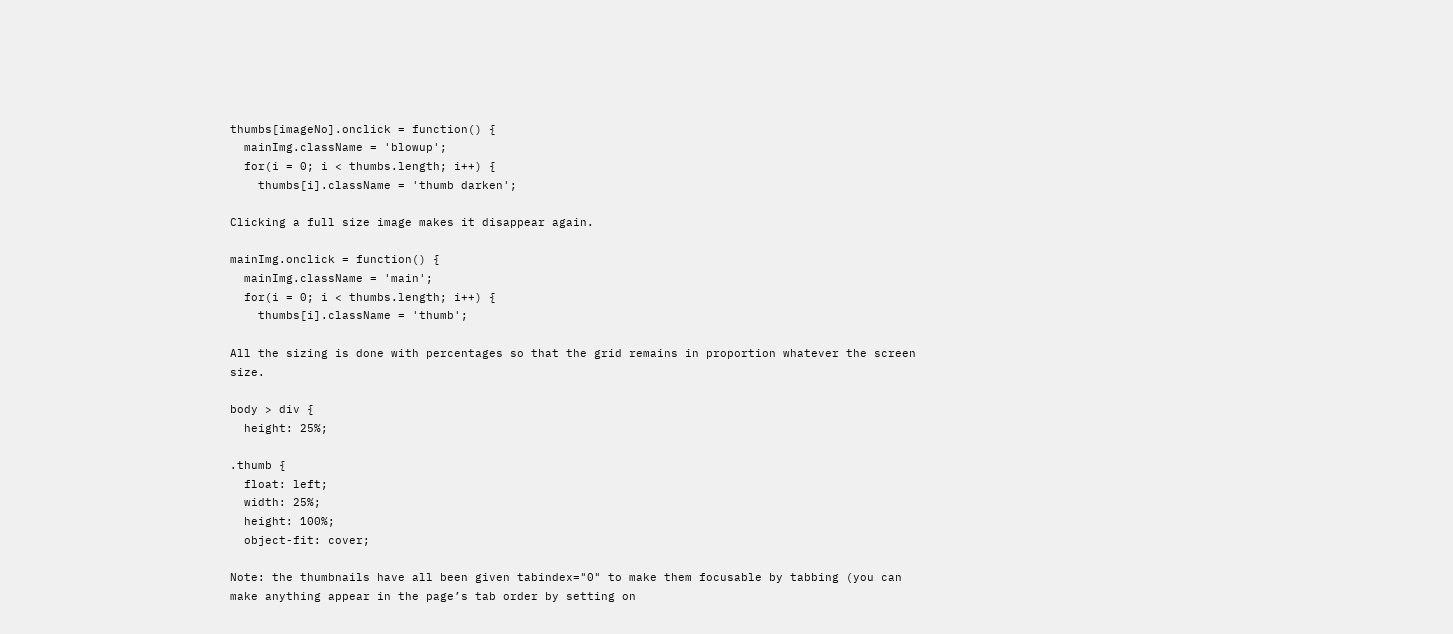thumbs[imageNo].onclick = function() {
  mainImg.className = 'blowup';
  for(i = 0; i < thumbs.length; i++) {
    thumbs[i].className = 'thumb darken';

Clicking a full size image makes it disappear again.

mainImg.onclick = function() {
  mainImg.className = 'main';
  for(i = 0; i < thumbs.length; i++) {
    thumbs[i].className = 'thumb';

All the sizing is done with percentages so that the grid remains in proportion whatever the screen size.

body > div {
  height: 25%;

.thumb {
  float: left;
  width: 25%;
  height: 100%;
  object-fit: cover;

Note: the thumbnails have all been given tabindex="0" to make them focusable by tabbing (you can make anything appear in the page’s tab order by setting on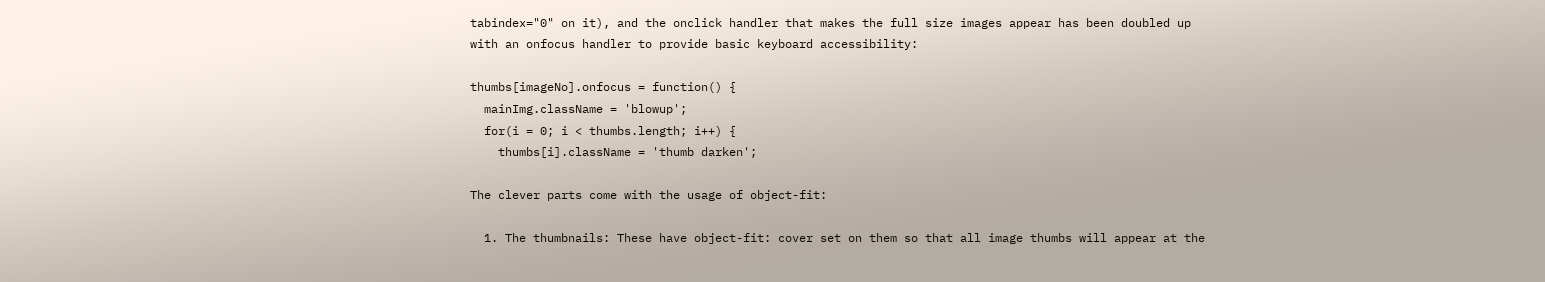tabindex="0" on it), and the onclick handler that makes the full size images appear has been doubled up with an onfocus handler to provide basic keyboard accessibility:

thumbs[imageNo].onfocus = function() {
  mainImg.className = 'blowup';
  for(i = 0; i < thumbs.length; i++) {
    thumbs[i].className = 'thumb darken';

The clever parts come with the usage of object-fit:

  1. The thumbnails: These have object-fit: cover set on them so that all image thumbs will appear at the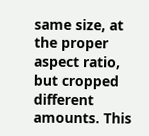same size, at the proper aspect ratio, but cropped different amounts. This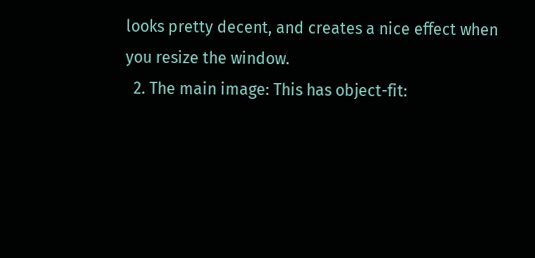looks pretty decent, and creates a nice effect when you resize the window.
  2. The main image: This has object-fit: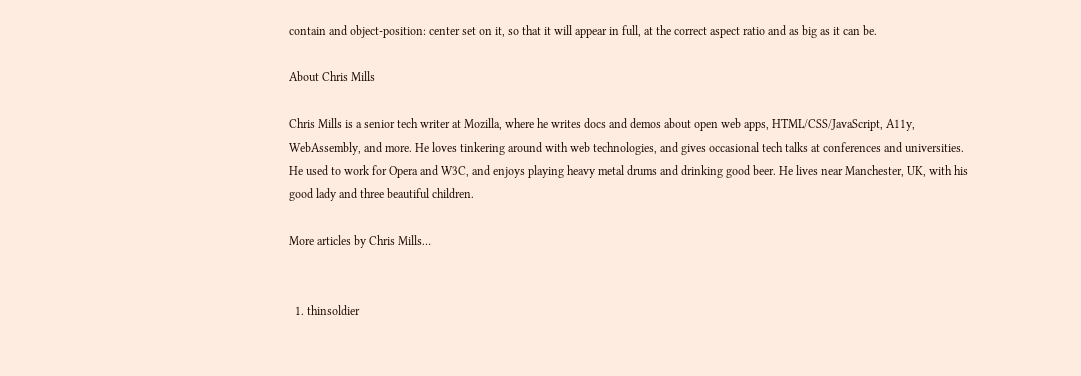contain and object-position: center set on it, so that it will appear in full, at the correct aspect ratio and as big as it can be.

About Chris Mills

Chris Mills is a senior tech writer at Mozilla, where he writes docs and demos about open web apps, HTML/CSS/JavaScript, A11y, WebAssembly, and more. He loves tinkering around with web technologies, and gives occasional tech talks at conferences and universities. He used to work for Opera and W3C, and enjoys playing heavy metal drums and drinking good beer. He lives near Manchester, UK, with his good lady and three beautiful children.

More articles by Chris Mills…


  1. thinsoldier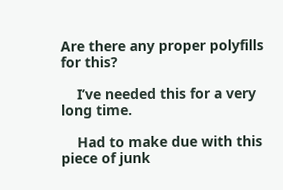Are there any proper polyfills for this?

    I’ve needed this for a very long time.

    Had to make due with this piece of junk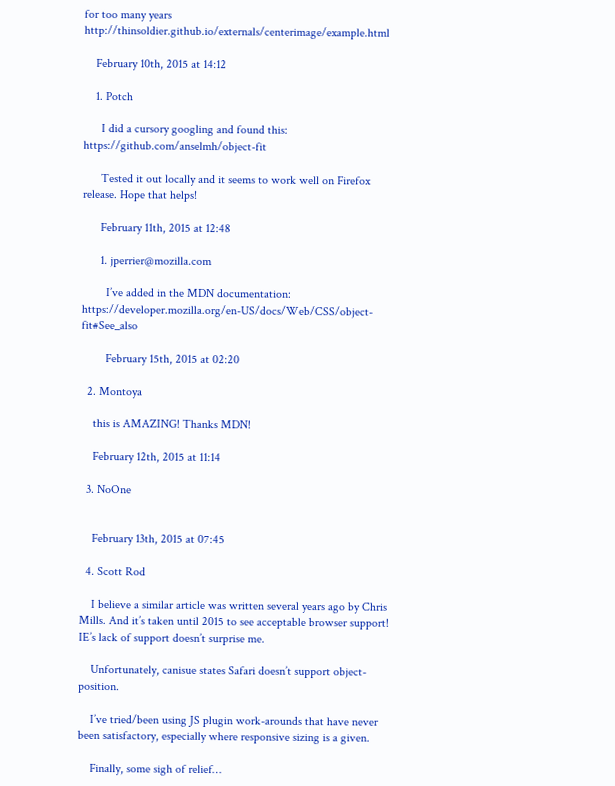for too many years http://thinsoldier.github.io/externals/centerimage/example.html

    February 10th, 2015 at 14:12

    1. Potch

      I did a cursory googling and found this: https://github.com/anselmh/object-fit

      Tested it out locally and it seems to work well on Firefox release. Hope that helps!

      February 11th, 2015 at 12:48

      1. jperrier@mozilla.com

        I’ve added in the MDN documentation: https://developer.mozilla.org/en-US/docs/Web/CSS/object-fit#See_also

        February 15th, 2015 at 02:20

  2. Montoya

    this is AMAZING! Thanks MDN!

    February 12th, 2015 at 11:14

  3. NoOne


    February 13th, 2015 at 07:45

  4. Scott Rod

    I believe a similar article was written several years ago by Chris Mills. And it’s taken until 2015 to see acceptable browser support! IE’s lack of support doesn’t surprise me.

    Unfortunately, canisue states Safari doesn’t support object-position.

    I’ve tried/been using JS plugin work-arounds that have never been satisfactory, especially where responsive sizing is a given.

    Finally, some sigh of relief…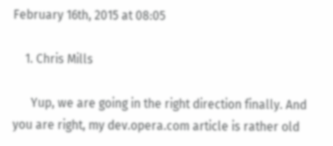February 16th, 2015 at 08:05

    1. Chris Mills

      Yup, we are going in the right direction finally. And you are right, my dev.opera.com article is rather old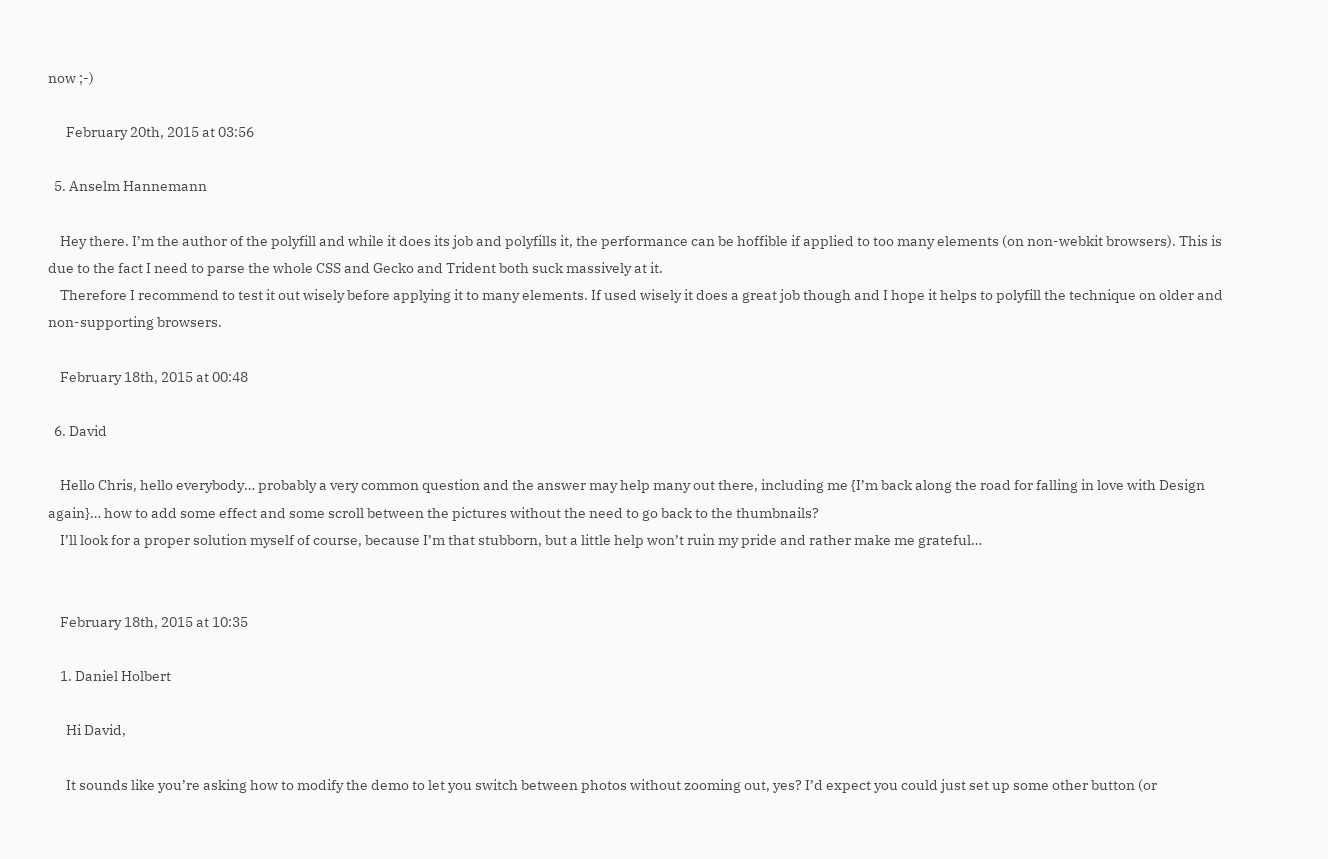now ;-)

      February 20th, 2015 at 03:56

  5. Anselm Hannemann

    Hey there. I’m the author of the polyfill and while it does its job and polyfills it, the performance can be hoffible if applied to too many elements (on non-webkit browsers). This is due to the fact I need to parse the whole CSS and Gecko and Trident both suck massively at it.
    Therefore I recommend to test it out wisely before applying it to many elements. If used wisely it does a great job though and I hope it helps to polyfill the technique on older and non-supporting browsers.

    February 18th, 2015 at 00:48

  6. David

    Hello Chris, hello everybody… probably a very common question and the answer may help many out there, including me {I’m back along the road for falling in love with Design again}… how to add some effect and some scroll between the pictures without the need to go back to the thumbnails?
    I’ll look for a proper solution myself of course, because I’m that stubborn, but a little help won’t ruin my pride and rather make me grateful…


    February 18th, 2015 at 10:35

    1. Daniel Holbert

      Hi David,

      It sounds like you’re asking how to modify the demo to let you switch between photos without zooming out, yes? I’d expect you could just set up some other button (or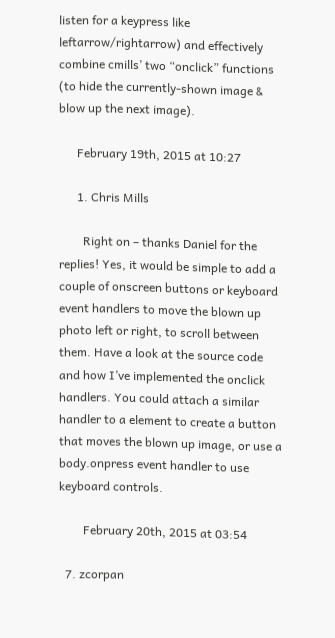listen for a keypress like leftarrow/rightarrow) and effectively combine cmills’ two “onclick” functions (to hide the currently-shown image & blow up the next image).

      February 19th, 2015 at 10:27

      1. Chris Mills

        Right on – thanks Daniel for the replies! Yes, it would be simple to add a couple of onscreen buttons or keyboard event handlers to move the blown up photo left or right, to scroll between them. Have a look at the source code and how I’ve implemented the onclick handlers. You could attach a similar handler to a element to create a button that moves the blown up image, or use a body.onpress event handler to use keyboard controls.

        February 20th, 2015 at 03:54

  7. zcorpan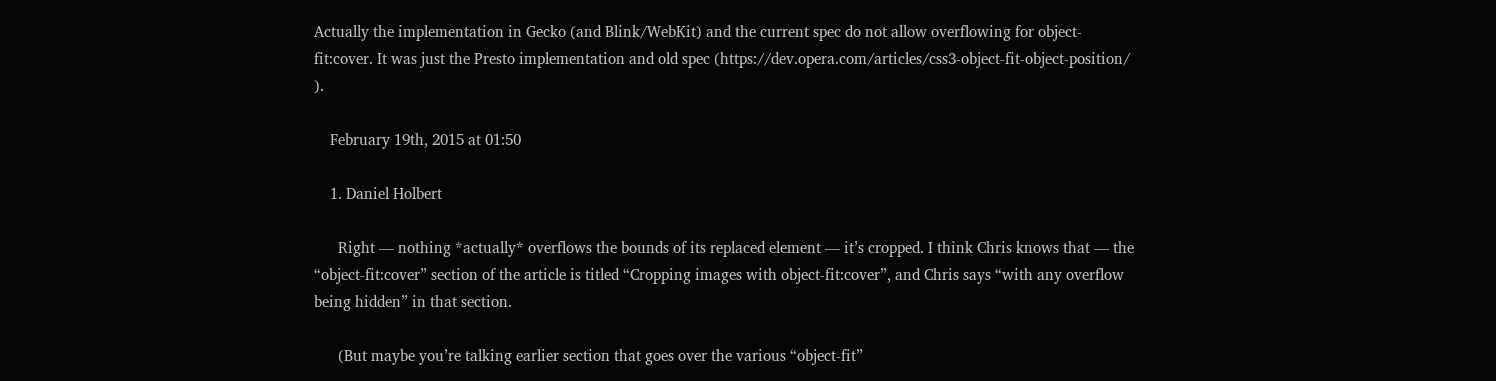Actually the implementation in Gecko (and Blink/WebKit) and the current spec do not allow overflowing for object-fit:cover. It was just the Presto implementation and old spec (https://dev.opera.com/articles/css3-object-fit-object-position/ ).

    February 19th, 2015 at 01:50

    1. Daniel Holbert

      Right — nothing *actually* overflows the bounds of its replaced element — it’s cropped. I think Chris knows that — the “object-fit:cover” section of the article is titled “Cropping images with object-fit:cover”, and Chris says “with any overflow being hidden” in that section.

      (But maybe you’re talking earlier section that goes over the various “object-fit”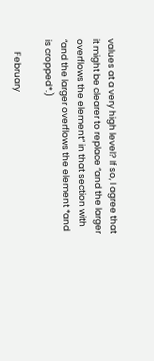values at a very high level? If so, I agree that it might be clearer to replace “and the larger overflows the element” in that section with “and the larger overflows the element *and is cropped*.)

      February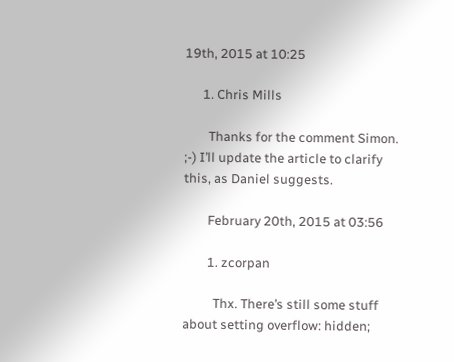19th, 2015 at 10:25

      1. Chris Mills

        Thanks for the comment Simon. ;-) I’ll update the article to clarify this, as Daniel suggests.

        February 20th, 2015 at 03:56

        1. zcorpan

          Thx. There’s still some stuff about setting overflow: hidden;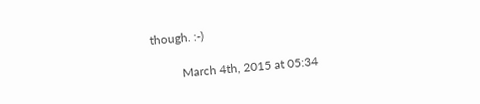though. :-)

          March 4th, 2015 at 05:34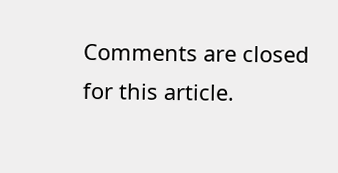Comments are closed for this article.